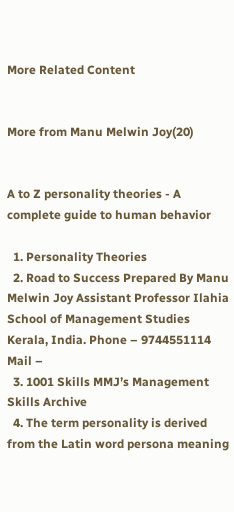More Related Content


More from Manu Melwin Joy(20)


A to Z personality theories - A complete guide to human behavior

  1. Personality Theories
  2. Road to Success Prepared By Manu Melwin Joy Assistant Professor Ilahia School of Management Studies Kerala, India. Phone – 9744551114 Mail –
  3. 1001 Skills MMJ’s Management Skills Archive
  4. The term personality is derived from the Latin word persona meaning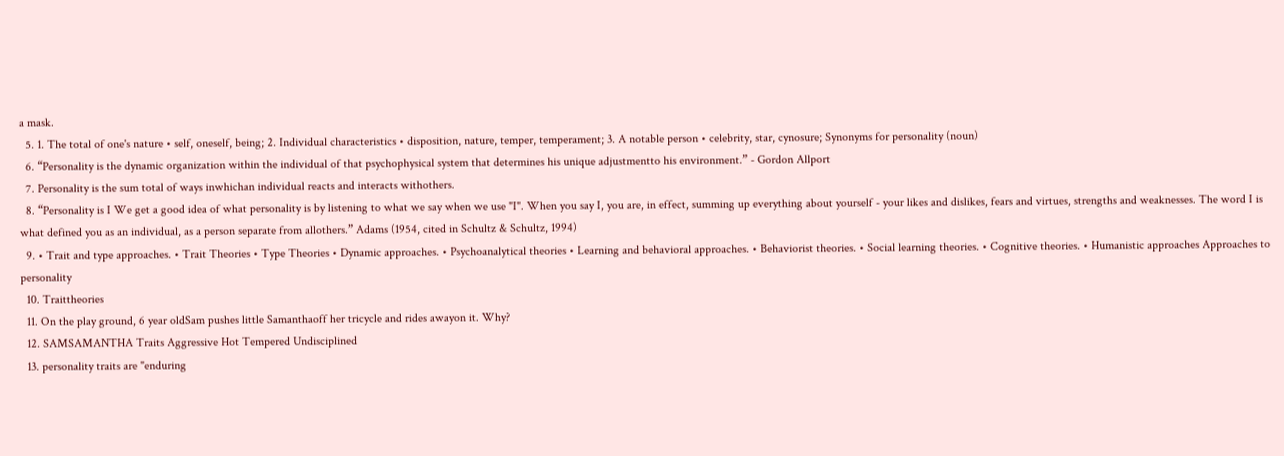a mask.
  5. 1. The total of one's nature • self, oneself, being; 2. Individual characteristics • disposition, nature, temper, temperament; 3. A notable person • celebrity, star, cynosure; Synonyms for personality (noun)
  6. “Personality is the dynamic organization within the individual of that psychophysical system that determines his unique adjustmentto his environment.” - Gordon Allport
  7. Personality is the sum total of ways inwhichan individual reacts and interacts withothers.
  8. “Personality is I We get a good idea of what personality is by listening to what we say when we use "I". When you say I, you are, in effect, summing up everything about yourself - your likes and dislikes, fears and virtues, strengths and weaknesses. The word I is what defined you as an individual, as a person separate from allothers.” Adams (1954, cited in Schultz & Schultz, 1994)
  9. • Trait and type approaches. • Trait Theories • Type Theories • Dynamic approaches. • Psychoanalytical theories • Learning and behavioral approaches. • Behaviorist theories. • Social learning theories. • Cognitive theories. • Humanistic approaches Approaches to personality
  10. Traittheories
  11. On the play ground, 6 year oldSam pushes little Samanthaoff her tricycle and rides awayon it. Why?
  12. SAMSAMANTHA Traits Aggressive Hot Tempered Undisciplined
  13. personality traits are "enduring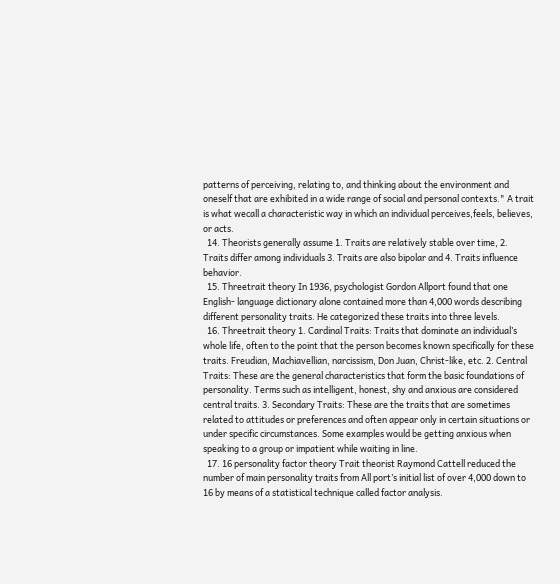patterns of perceiving, relating to, and thinking about the environment and oneself that are exhibited in a wide range of social and personal contexts." A trait is what wecall a characteristic way in which an individual perceives,feels, believes, or acts.
  14. Theorists generally assume 1. Traits are relatively stable over time, 2. Traits differ among individuals 3. Traits are also bipolar and 4. Traits influence behavior.
  15. Threetrait theory In 1936, psychologist Gordon Allport found that one English- language dictionary alone contained more than 4,000 words describing different personality traits. He categorized these traits into three levels.
  16. Threetrait theory 1. Cardinal Traits: Traits that dominate an individual’s whole life, often to the point that the person becomes known specifically for these traits. Freudian, Machiavellian, narcissism, Don Juan, Christ-like, etc. 2. Central Traits: These are the general characteristics that form the basic foundations of personality. Terms such as intelligent, honest, shy and anxious are considered central traits. 3. Secondary Traits: These are the traits that are sometimes related to attitudes or preferences and often appear only in certain situations or under specific circumstances. Some examples would be getting anxious when speaking to a group or impatient while waiting in line.
  17. 16 personality factor theory Trait theorist Raymond Cattell reduced the number of main personality traits from All port’s initial list of over 4,000 down to 16 by means of a statistical technique called factor analysis.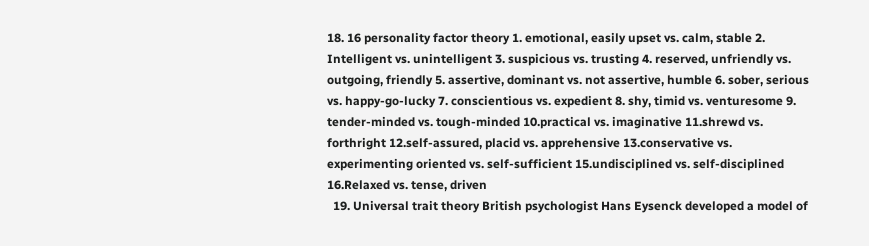18. 16 personality factor theory 1. emotional, easily upset vs. calm, stable 2. Intelligent vs. unintelligent 3. suspicious vs. trusting 4. reserved, unfriendly vs. outgoing, friendly 5. assertive, dominant vs. not assertive, humble 6. sober, serious vs. happy-go-lucky 7. conscientious vs. expedient 8. shy, timid vs. venturesome 9. tender-minded vs. tough-minded 10.practical vs. imaginative 11.shrewd vs. forthright 12.self-assured, placid vs. apprehensive 13.conservative vs. experimenting oriented vs. self-sufficient 15.undisciplined vs. self-disciplined 16.Relaxed vs. tense, driven
  19. Universal trait theory British psychologist Hans Eysenck developed a model of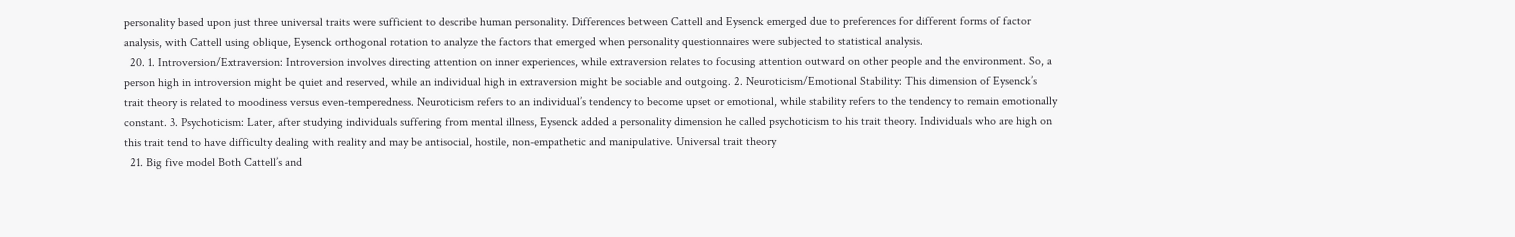personality based upon just three universal traits were sufficient to describe human personality. Differences between Cattell and Eysenck emerged due to preferences for different forms of factor analysis, with Cattell using oblique, Eysenck orthogonal rotation to analyze the factors that emerged when personality questionnaires were subjected to statistical analysis.
  20. 1. Introversion/Extraversion: Introversion involves directing attention on inner experiences, while extraversion relates to focusing attention outward on other people and the environment. So, a person high in introversion might be quiet and reserved, while an individual high in extraversion might be sociable and outgoing. 2. Neuroticism/Emotional Stability: This dimension of Eysenck’s trait theory is related to moodiness versus even-temperedness. Neuroticism refers to an individual’s tendency to become upset or emotional, while stability refers to the tendency to remain emotionally constant. 3. Psychoticism: Later, after studying individuals suffering from mental illness, Eysenck added a personality dimension he called psychoticism to his trait theory. Individuals who are high on this trait tend to have difficulty dealing with reality and may be antisocial, hostile, non-empathetic and manipulative. Universal trait theory
  21. Big five model Both Cattell’s and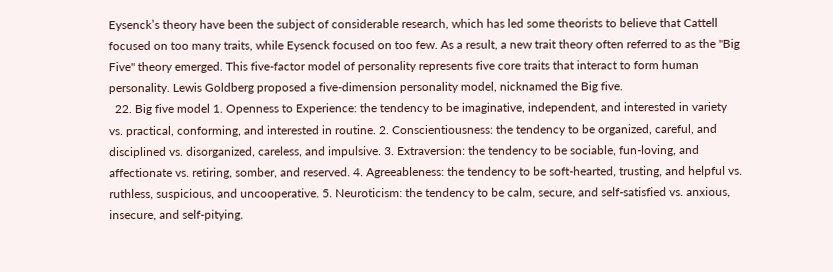Eysenck’s theory have been the subject of considerable research, which has led some theorists to believe that Cattell focused on too many traits, while Eysenck focused on too few. As a result, a new trait theory often referred to as the "Big Five" theory emerged. This five-factor model of personality represents five core traits that interact to form human personality. Lewis Goldberg proposed a five-dimension personality model, nicknamed the Big five.
  22. Big five model 1. Openness to Experience: the tendency to be imaginative, independent, and interested in variety vs. practical, conforming, and interested in routine. 2. Conscientiousness: the tendency to be organized, careful, and disciplined vs. disorganized, careless, and impulsive. 3. Extraversion: the tendency to be sociable, fun-loving, and affectionate vs. retiring, somber, and reserved. 4. Agreeableness: the tendency to be soft-hearted, trusting, and helpful vs. ruthless, suspicious, and uncooperative. 5. Neuroticism: the tendency to be calm, secure, and self-satisfied vs. anxious, insecure, and self-pitying.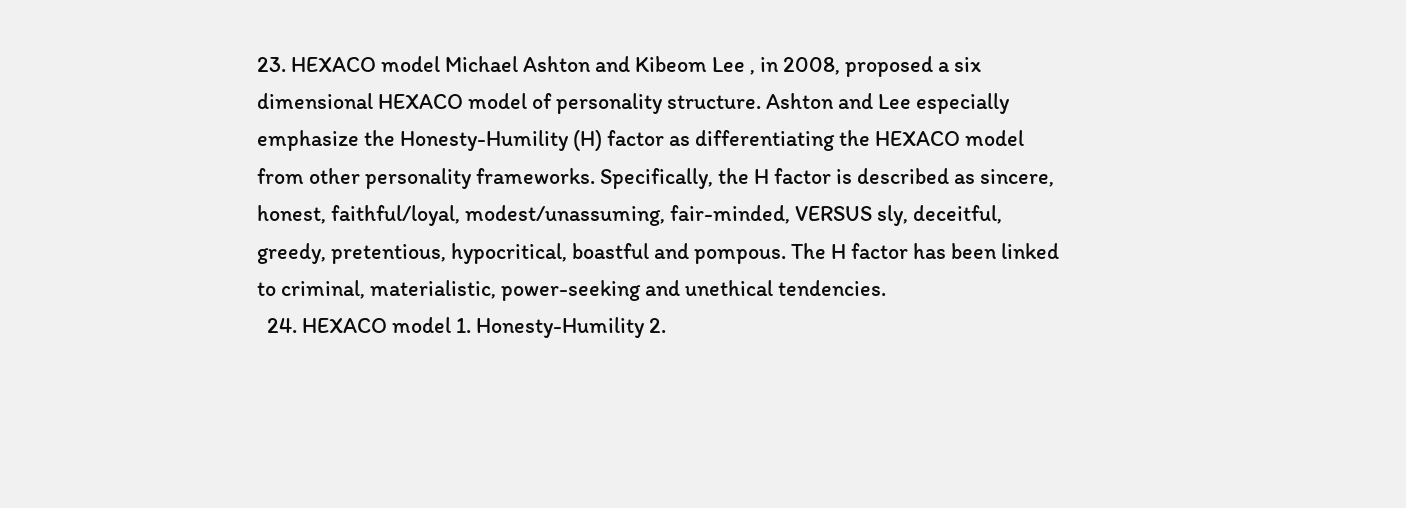23. HEXACO model Michael Ashton and Kibeom Lee , in 2008, proposed a six dimensional HEXACO model of personality structure. Ashton and Lee especially emphasize the Honesty-Humility (H) factor as differentiating the HEXACO model from other personality frameworks. Specifically, the H factor is described as sincere, honest, faithful/loyal, modest/unassuming, fair-minded, VERSUS sly, deceitful, greedy, pretentious, hypocritical, boastful and pompous. The H factor has been linked to criminal, materialistic, power-seeking and unethical tendencies.
  24. HEXACO model 1. Honesty-Humility 2.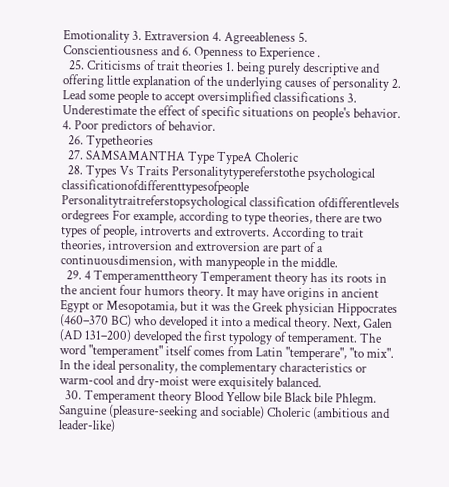Emotionality 3. Extraversion 4. Agreeableness 5. Conscientiousness and 6. Openness to Experience .
  25. Criticisms of trait theories 1. being purely descriptive and offering little explanation of the underlying causes of personality 2. Lead some people to accept oversimplified classifications 3. Underestimate the effect of specific situations on people's behavior. 4. Poor predictors of behavior.
  26. Typetheories
  27. SAMSAMANTHA Type TypeA Choleric
  28. Types Vs Traits Personalitytypereferstothe psychological classificationofdifferenttypesofpeople Personalitytraitreferstopsychological classification ofdifferentlevels ordegrees For example, according to type theories, there are two types of people, introverts and extroverts. According to trait theories, introversion and extroversion are part of a continuousdimension, with manypeople in the middle.
  29. 4 Temperamenttheory Temperament theory has its roots in the ancient four humors theory. It may have origins in ancient Egypt or Mesopotamia, but it was the Greek physician Hippocrates (460–370 BC) who developed it into a medical theory. Next, Galen (AD 131–200) developed the first typology of temperament. The word "temperament" itself comes from Latin "temperare", "to mix". In the ideal personality, the complementary characteristics or warm-cool and dry-moist were exquisitely balanced.
  30. Temperament theory Blood Yellow bile Black bile Phlegm. Sanguine (pleasure-seeking and sociable) Choleric (ambitious and leader-like)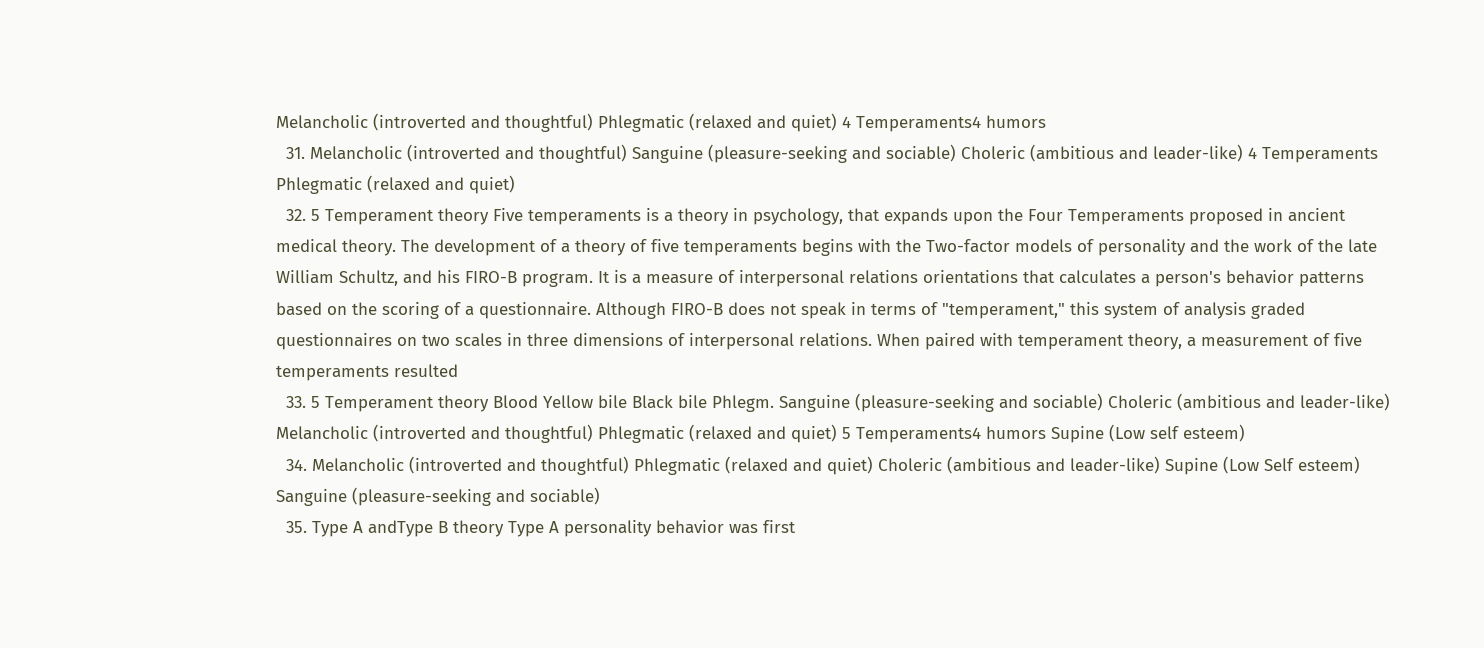Melancholic (introverted and thoughtful) Phlegmatic (relaxed and quiet) 4 Temperaments4 humors
  31. Melancholic (introverted and thoughtful) Sanguine (pleasure-seeking and sociable) Choleric (ambitious and leader-like) 4 Temperaments Phlegmatic (relaxed and quiet)
  32. 5 Temperament theory Five temperaments is a theory in psychology, that expands upon the Four Temperaments proposed in ancient medical theory. The development of a theory of five temperaments begins with the Two-factor models of personality and the work of the late William Schultz, and his FIRO-B program. It is a measure of interpersonal relations orientations that calculates a person's behavior patterns based on the scoring of a questionnaire. Although FIRO-B does not speak in terms of "temperament," this system of analysis graded questionnaires on two scales in three dimensions of interpersonal relations. When paired with temperament theory, a measurement of five temperaments resulted
  33. 5 Temperament theory Blood Yellow bile Black bile Phlegm. Sanguine (pleasure-seeking and sociable) Choleric (ambitious and leader-like) Melancholic (introverted and thoughtful) Phlegmatic (relaxed and quiet) 5 Temperaments4 humors Supine (Low self esteem)
  34. Melancholic (introverted and thoughtful) Phlegmatic (relaxed and quiet) Choleric (ambitious and leader-like) Supine (Low Self esteem) Sanguine (pleasure-seeking and sociable)
  35. Type A andType B theory Type A personality behavior was first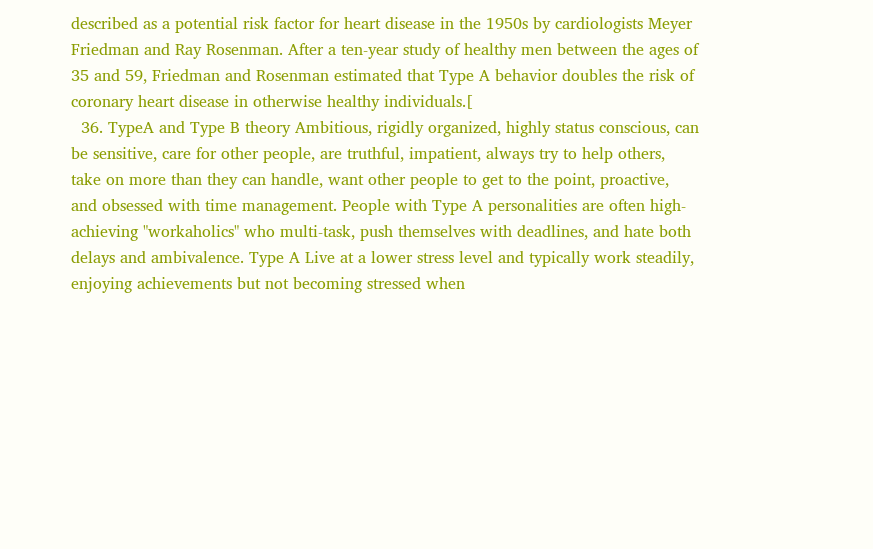described as a potential risk factor for heart disease in the 1950s by cardiologists Meyer Friedman and Ray Rosenman. After a ten-year study of healthy men between the ages of 35 and 59, Friedman and Rosenman estimated that Type A behavior doubles the risk of coronary heart disease in otherwise healthy individuals.[
  36. TypeA and Type B theory Ambitious, rigidly organized, highly status conscious, can be sensitive, care for other people, are truthful, impatient, always try to help others, take on more than they can handle, want other people to get to the point, proactive, and obsessed with time management. People with Type A personalities are often high-achieving "workaholics" who multi-task, push themselves with deadlines, and hate both delays and ambivalence. Type A Live at a lower stress level and typically work steadily, enjoying achievements but not becoming stressed when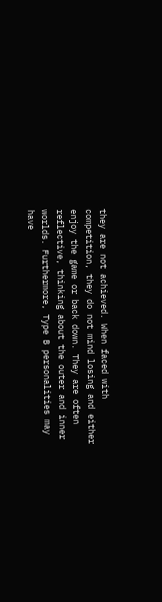they are not achieved. When faced with competition, they do not mind losing and either enjoy the game or back down. They are often reflective, thinking about the outer and inner worlds. Furthermore, Type B personalities may have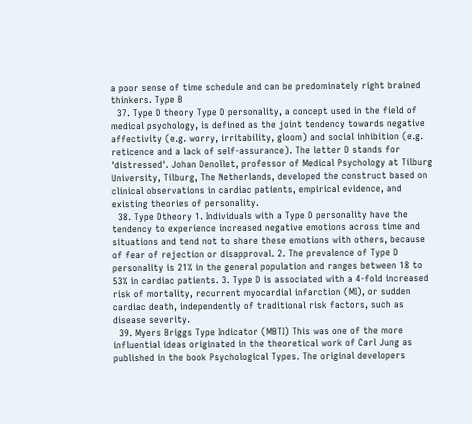a poor sense of time schedule and can be predominately right brained thinkers. Type B
  37. Type D theory Type D personality, a concept used in the field of medical psychology, is defined as the joint tendency towards negative affectivity (e.g. worry, irritability, gloom) and social inhibition (e.g. reticence and a lack of self-assurance). The letter D stands for 'distressed'. Johan Denollet, professor of Medical Psychology at Tilburg University, Tilburg, The Netherlands, developed the construct based on clinical observations in cardiac patients, empirical evidence, and existing theories of personality.
  38. Type Dtheory 1. Individuals with a Type D personality have the tendency to experience increased negative emotions across time and situations and tend not to share these emotions with others, because of fear of rejection or disapproval. 2. The prevalence of Type D personality is 21% in the general population and ranges between 18 to 53% in cardiac patients. 3. Type D is associated with a 4-fold increased risk of mortality, recurrent myocardial infarction (MI), or sudden cardiac death, independently of traditional risk factors, such as disease severity.
  39. Myers Briggs Type Indicator (MBTI) This was one of the more influential ideas originated in the theoretical work of Carl Jung as published in the book Psychological Types. The original developers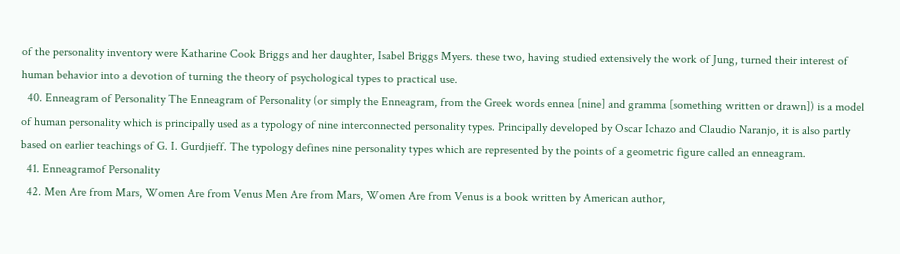of the personality inventory were Katharine Cook Briggs and her daughter, Isabel Briggs Myers. these two, having studied extensively the work of Jung, turned their interest of human behavior into a devotion of turning the theory of psychological types to practical use.
  40. Enneagram of Personality The Enneagram of Personality (or simply the Enneagram, from the Greek words ennea [nine] and gramma [something written or drawn]) is a model of human personality which is principally used as a typology of nine interconnected personality types. Principally developed by Oscar Ichazo and Claudio Naranjo, it is also partly based on earlier teachings of G. I. Gurdjieff. The typology defines nine personality types which are represented by the points of a geometric figure called an enneagram.
  41. Enneagramof Personality
  42. Men Are from Mars, Women Are from Venus Men Are from Mars, Women Are from Venus is a book written by American author,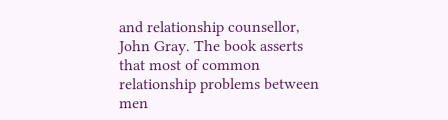and relationship counsellor, John Gray. The book asserts that most of common relationship problems between men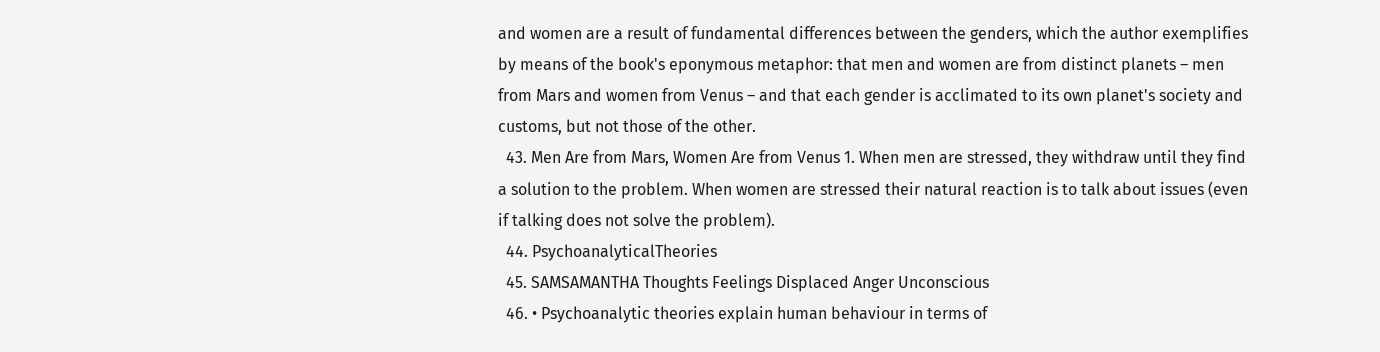and women are a result of fundamental differences between the genders, which the author exemplifies by means of the book's eponymous metaphor: that men and women are from distinct planets – men from Mars and women from Venus – and that each gender is acclimated to its own planet's society and customs, but not those of the other.
  43. Men Are from Mars, Women Are from Venus 1. When men are stressed, they withdraw until they find a solution to the problem. When women are stressed their natural reaction is to talk about issues (even if talking does not solve the problem).
  44. PsychoanalyticalTheories
  45. SAMSAMANTHA Thoughts Feelings Displaced Anger Unconscious
  46. • Psychoanalytic theories explain human behaviour in terms of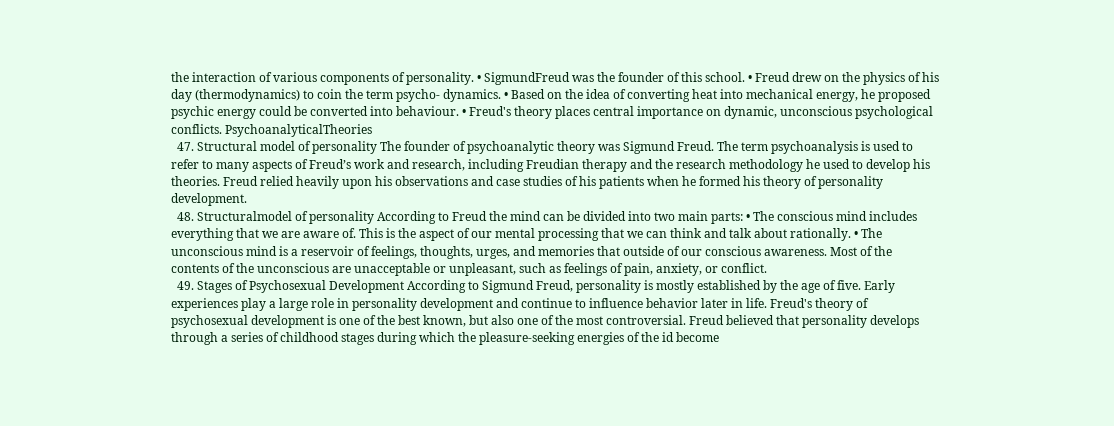the interaction of various components of personality. • SigmundFreud was the founder of this school. • Freud drew on the physics of his day (thermodynamics) to coin the term psycho- dynamics. • Based on the idea of converting heat into mechanical energy, he proposed psychic energy could be converted into behaviour. • Freud's theory places central importance on dynamic, unconscious psychological conflicts. PsychoanalyticalTheories
  47. Structural model of personality The founder of psychoanalytic theory was Sigmund Freud. The term psychoanalysis is used to refer to many aspects of Freud’s work and research, including Freudian therapy and the research methodology he used to develop his theories. Freud relied heavily upon his observations and case studies of his patients when he formed his theory of personality development.
  48. Structuralmodel of personality According to Freud the mind can be divided into two main parts: • The conscious mind includes everything that we are aware of. This is the aspect of our mental processing that we can think and talk about rationally. • The unconscious mind is a reservoir of feelings, thoughts, urges, and memories that outside of our conscious awareness. Most of the contents of the unconscious are unacceptable or unpleasant, such as feelings of pain, anxiety, or conflict.
  49. Stages of Psychosexual Development According to Sigmund Freud, personality is mostly established by the age of five. Early experiences play a large role in personality development and continue to influence behavior later in life. Freud's theory of psychosexual development is one of the best known, but also one of the most controversial. Freud believed that personality develops through a series of childhood stages during which the pleasure-seeking energies of the id become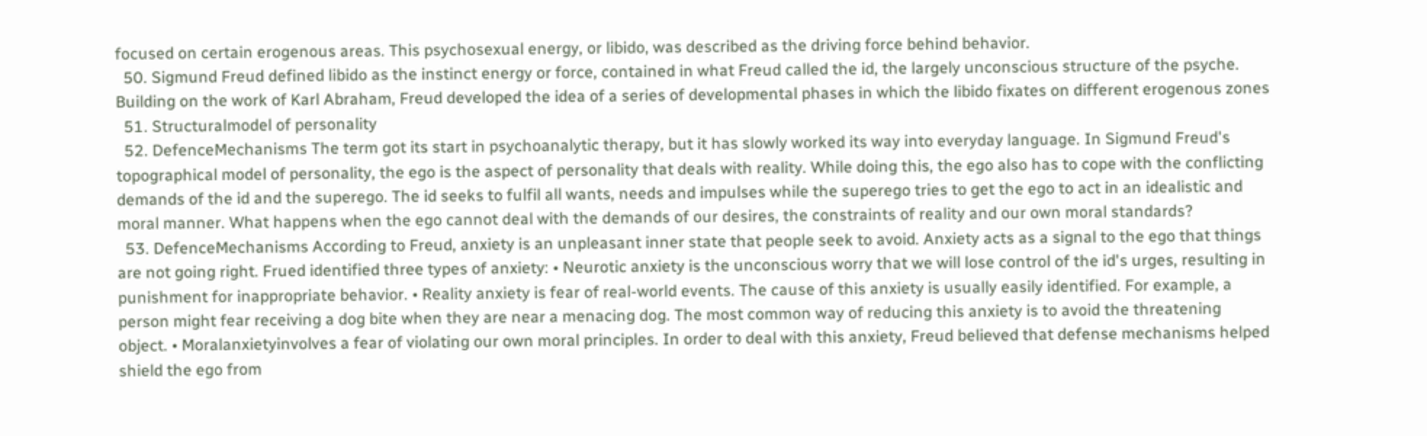focused on certain erogenous areas. This psychosexual energy, or libido, was described as the driving force behind behavior.
  50. Sigmund Freud defined libido as the instinct energy or force, contained in what Freud called the id, the largely unconscious structure of the psyche. Building on the work of Karl Abraham, Freud developed the idea of a series of developmental phases in which the libido fixates on different erogenous zones
  51. Structuralmodel of personality
  52. DefenceMechanisms The term got its start in psychoanalytic therapy, but it has slowly worked its way into everyday language. In Sigmund Freud's topographical model of personality, the ego is the aspect of personality that deals with reality. While doing this, the ego also has to cope with the conflicting demands of the id and the superego. The id seeks to fulfil all wants, needs and impulses while the superego tries to get the ego to act in an idealistic and moral manner. What happens when the ego cannot deal with the demands of our desires, the constraints of reality and our own moral standards?
  53. DefenceMechanisms According to Freud, anxiety is an unpleasant inner state that people seek to avoid. Anxiety acts as a signal to the ego that things are not going right. Frued identified three types of anxiety: • Neurotic anxiety is the unconscious worry that we will lose control of the id's urges, resulting in punishment for inappropriate behavior. • Reality anxiety is fear of real-world events. The cause of this anxiety is usually easily identified. For example, a person might fear receiving a dog bite when they are near a menacing dog. The most common way of reducing this anxiety is to avoid the threatening object. • Moralanxietyinvolves a fear of violating our own moral principles. In order to deal with this anxiety, Freud believed that defense mechanisms helped shield the ego from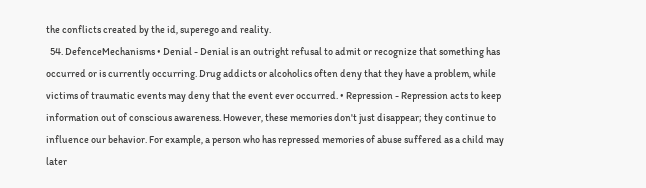the conflicts created by the id, superego and reality.
  54. DefenceMechanisms • Denial - Denial is an outright refusal to admit or recognize that something has occurred or is currently occurring. Drug addicts or alcoholics often deny that they have a problem, while victims of traumatic events may deny that the event ever occurred. • Repression - Repression acts to keep information out of conscious awareness. However, these memories don't just disappear; they continue to influence our behavior. For example, a person who has repressed memories of abuse suffered as a child may later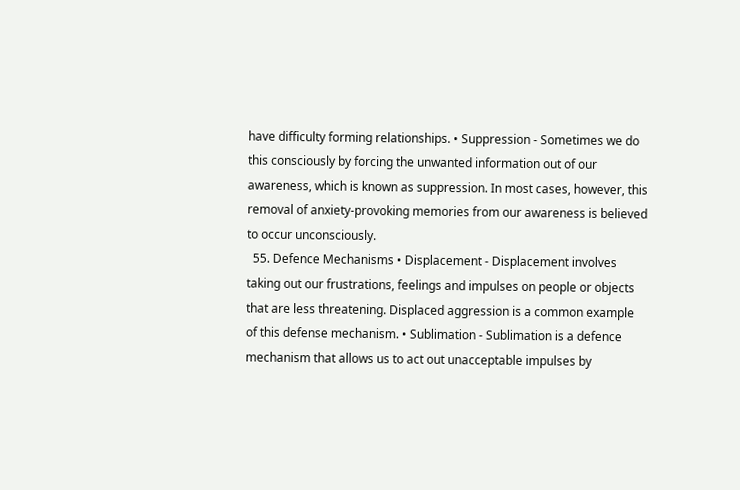have difficulty forming relationships. • Suppression - Sometimes we do this consciously by forcing the unwanted information out of our awareness, which is known as suppression. In most cases, however, this removal of anxiety-provoking memories from our awareness is believed to occur unconsciously.
  55. Defence Mechanisms • Displacement - Displacement involves taking out our frustrations, feelings and impulses on people or objects that are less threatening. Displaced aggression is a common example of this defense mechanism. • Sublimation - Sublimation is a defence mechanism that allows us to act out unacceptable impulses by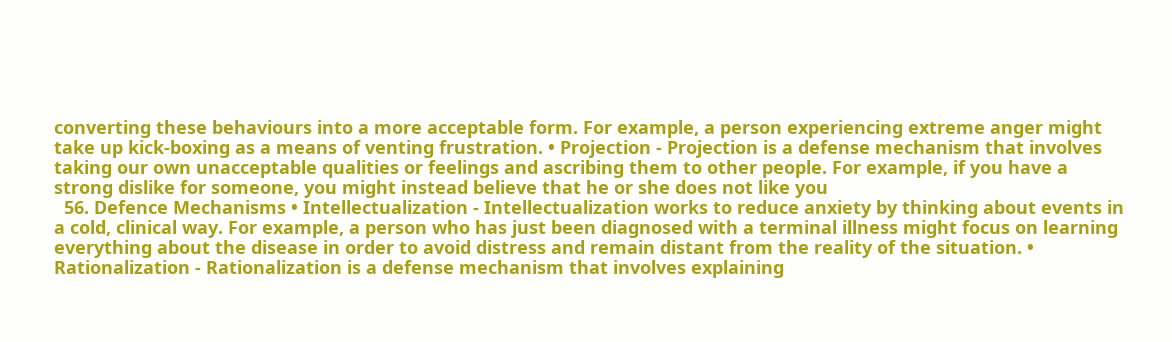converting these behaviours into a more acceptable form. For example, a person experiencing extreme anger might take up kick-boxing as a means of venting frustration. • Projection - Projection is a defense mechanism that involves taking our own unacceptable qualities or feelings and ascribing them to other people. For example, if you have a strong dislike for someone, you might instead believe that he or she does not like you
  56. Defence Mechanisms • Intellectualization - Intellectualization works to reduce anxiety by thinking about events in a cold, clinical way. For example, a person who has just been diagnosed with a terminal illness might focus on learning everything about the disease in order to avoid distress and remain distant from the reality of the situation. • Rationalization - Rationalization is a defense mechanism that involves explaining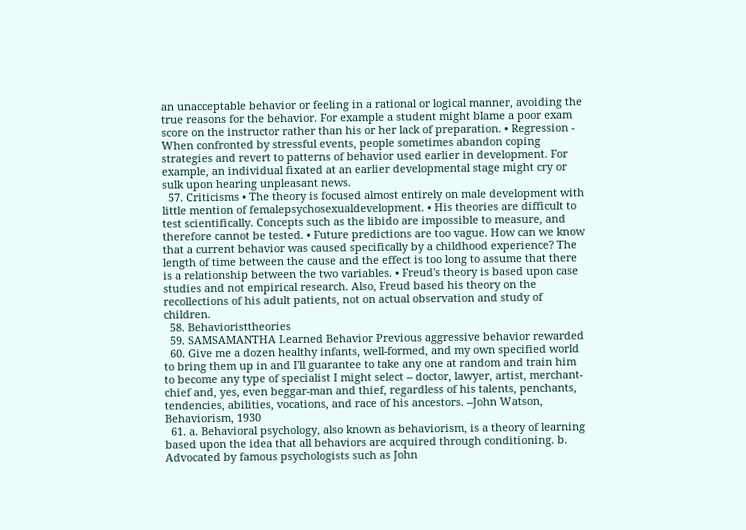an unacceptable behavior or feeling in a rational or logical manner, avoiding the true reasons for the behavior. For example a student might blame a poor exam score on the instructor rather than his or her lack of preparation. • Regression - When confronted by stressful events, people sometimes abandon coping strategies and revert to patterns of behavior used earlier in development. For example, an individual fixated at an earlier developmental stage might cry or sulk upon hearing unpleasant news.
  57. Criticisms • The theory is focused almost entirely on male development with little mention of femalepsychosexualdevelopment. • His theories are difficult to test scientifically. Concepts such as the libido are impossible to measure, and therefore cannot be tested. • Future predictions are too vague. How can we know that a current behavior was caused specifically by a childhood experience? The length of time between the cause and the effect is too long to assume that there is a relationship between the two variables. • Freud's theory is based upon case studies and not empirical research. Also, Freud based his theory on the recollections of his adult patients, not on actual observation and study of children.
  58. Behavioristtheories
  59. SAMSAMANTHA Learned Behavior Previous aggressive behavior rewarded
  60. Give me a dozen healthy infants, well-formed, and my own specified world to bring them up in and I'll guarantee to take any one at random and train him to become any type of specialist I might select -- doctor, lawyer, artist, merchant-chief and, yes, even beggar-man and thief, regardless of his talents, penchants, tendencies, abilities, vocations, and race of his ancestors. --John Watson, Behaviorism, 1930
  61. a. Behavioral psychology, also known as behaviorism, is a theory of learning based upon the idea that all behaviors are acquired through conditioning. b. Advocated by famous psychologists such as John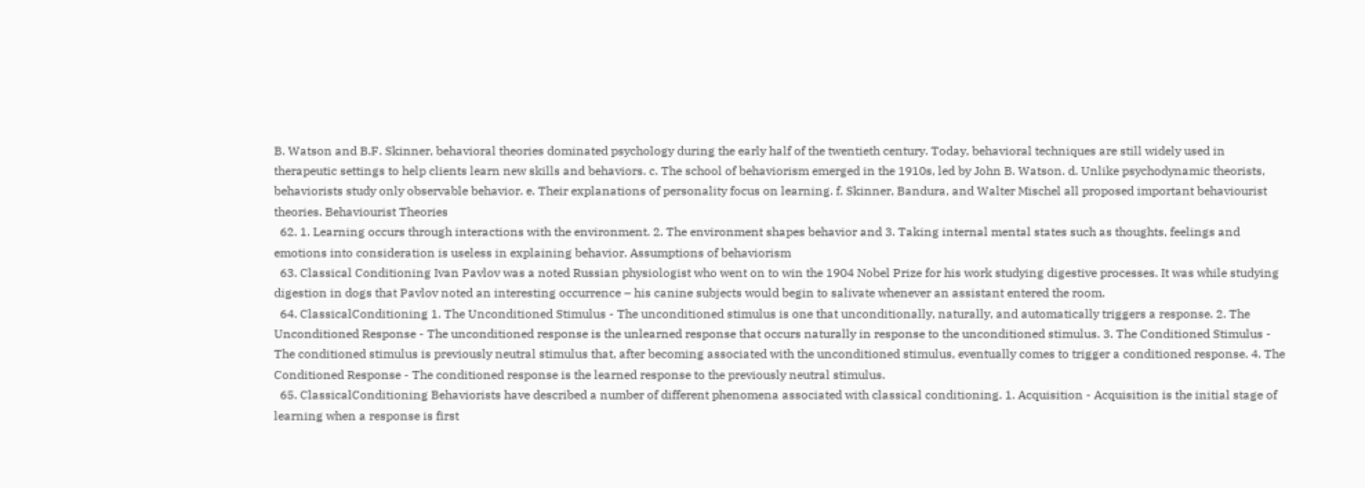B. Watson and B.F. Skinner, behavioral theories dominated psychology during the early half of the twentieth century. Today, behavioral techniques are still widely used in therapeutic settings to help clients learn new skills and behaviors. c. The school of behaviorism emerged in the 1910s, led by John B. Watson. d. Unlike psychodynamic theorists, behaviorists study only observable behavior. e. Their explanations of personality focus on learning. f. Skinner, Bandura, and Walter Mischel all proposed important behaviourist theories. Behaviourist Theories
  62. 1. Learning occurs through interactions with the environment. 2. The environment shapes behavior and 3. Taking internal mental states such as thoughts, feelings and emotions into consideration is useless in explaining behavior. Assumptions of behaviorism
  63. Classical Conditioning Ivan Pavlov was a noted Russian physiologist who went on to win the 1904 Nobel Prize for his work studying digestive processes. It was while studying digestion in dogs that Pavlov noted an interesting occurrence – his canine subjects would begin to salivate whenever an assistant entered the room.
  64. ClassicalConditioning 1. The Unconditioned Stimulus - The unconditioned stimulus is one that unconditionally, naturally, and automatically triggers a response. 2. The Unconditioned Response - The unconditioned response is the unlearned response that occurs naturally in response to the unconditioned stimulus. 3. The Conditioned Stimulus - The conditioned stimulus is previously neutral stimulus that, after becoming associated with the unconditioned stimulus, eventually comes to trigger a conditioned response. 4. The Conditioned Response - The conditioned response is the learned response to the previously neutral stimulus.
  65. ClassicalConditioning Behaviorists have described a number of different phenomena associated with classical conditioning. 1. Acquisition - Acquisition is the initial stage of learning when a response is first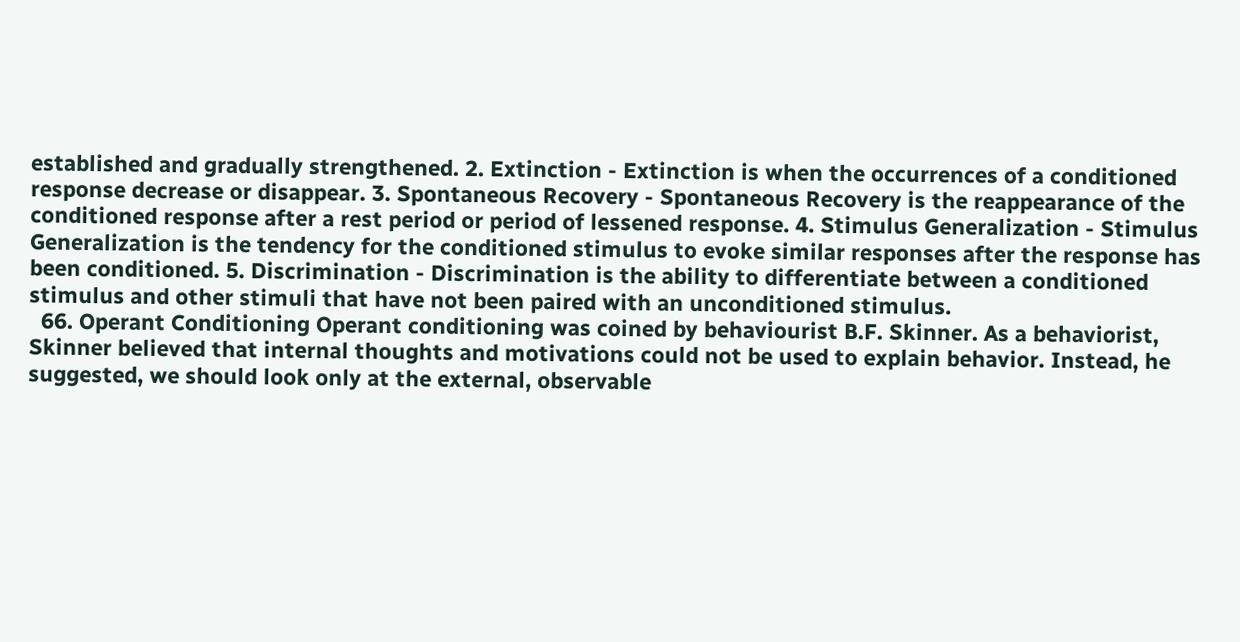established and gradually strengthened. 2. Extinction - Extinction is when the occurrences of a conditioned response decrease or disappear. 3. Spontaneous Recovery - Spontaneous Recovery is the reappearance of the conditioned response after a rest period or period of lessened response. 4. Stimulus Generalization - Stimulus Generalization is the tendency for the conditioned stimulus to evoke similar responses after the response has been conditioned. 5. Discrimination - Discrimination is the ability to differentiate between a conditioned stimulus and other stimuli that have not been paired with an unconditioned stimulus.
  66. Operant Conditioning Operant conditioning was coined by behaviourist B.F. Skinner. As a behaviorist, Skinner believed that internal thoughts and motivations could not be used to explain behavior. Instead, he suggested, we should look only at the external, observable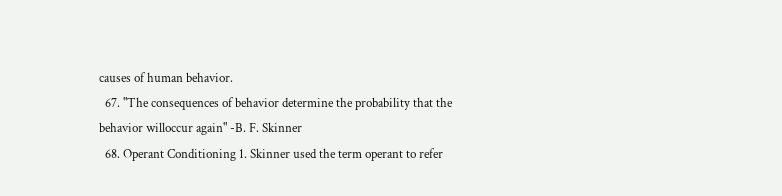causes of human behavior.
  67. "The consequences of behavior determine the probability that the behavior willoccur again" -B. F. Skinner
  68. Operant Conditioning 1. Skinner used the term operant to refer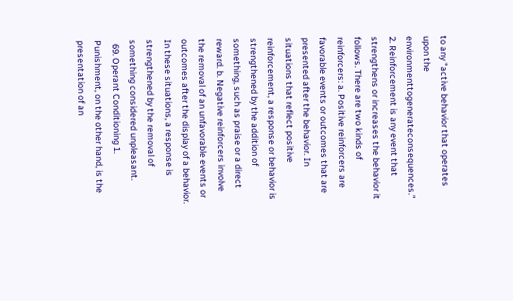to any "active behavior that operates upon the environmenttogenerateconsequences.” 2. Reinforcement is any event that strengthens or increases the behavior it follows. There are two kinds of reinforcers: a. Positive reinforcers are favorable events or outcomes that are presented after the behavior. In situations that reflect positive reinforcement, a response or behavior is strengthened by the addition of something, such as praise or a direct reward. b. Negative reinforcers involve the removal of an unfavorable events or outcomes after the display of a behavior. In these situations, a response is strengthened by the removal of something considered unpleasant.
  69. Operant Conditioning 1. Punishment, on the other hand, is the presentation of an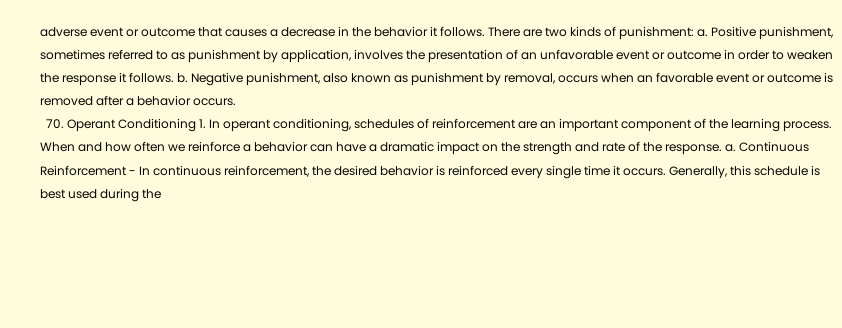adverse event or outcome that causes a decrease in the behavior it follows. There are two kinds of punishment: a. Positive punishment, sometimes referred to as punishment by application, involves the presentation of an unfavorable event or outcome in order to weaken the response it follows. b. Negative punishment, also known as punishment by removal, occurs when an favorable event or outcome is removed after a behavior occurs.
  70. Operant Conditioning 1. In operant conditioning, schedules of reinforcement are an important component of the learning process. When and how often we reinforce a behavior can have a dramatic impact on the strength and rate of the response. a. Continuous Reinforcement - In continuous reinforcement, the desired behavior is reinforced every single time it occurs. Generally, this schedule is best used during the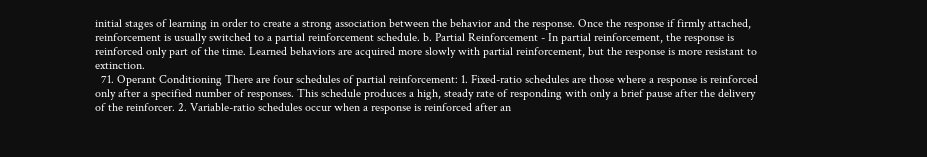initial stages of learning in order to create a strong association between the behavior and the response. Once the response if firmly attached, reinforcement is usually switched to a partial reinforcement schedule. b. Partial Reinforcement - In partial reinforcement, the response is reinforced only part of the time. Learned behaviors are acquired more slowly with partial reinforcement, but the response is more resistant to extinction.
  71. Operant Conditioning There are four schedules of partial reinforcement: 1. Fixed-ratio schedules are those where a response is reinforced only after a specified number of responses. This schedule produces a high, steady rate of responding with only a brief pause after the delivery of the reinforcer. 2. Variable-ratio schedules occur when a response is reinforced after an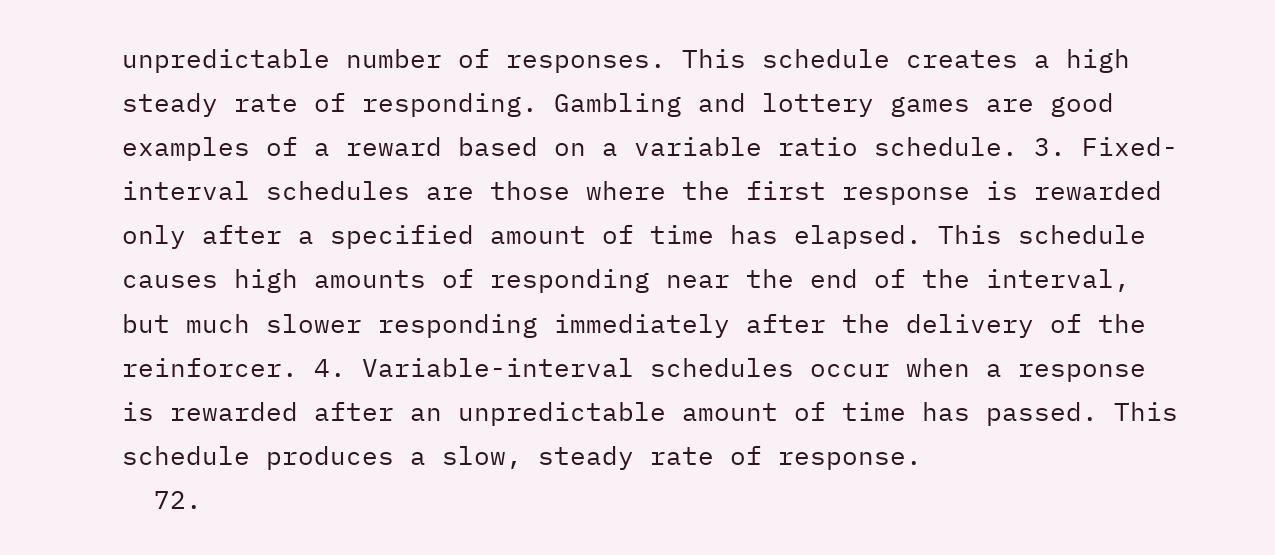unpredictable number of responses. This schedule creates a high steady rate of responding. Gambling and lottery games are good examples of a reward based on a variable ratio schedule. 3. Fixed-interval schedules are those where the first response is rewarded only after a specified amount of time has elapsed. This schedule causes high amounts of responding near the end of the interval, but much slower responding immediately after the delivery of the reinforcer. 4. Variable-interval schedules occur when a response is rewarded after an unpredictable amount of time has passed. This schedule produces a slow, steady rate of response.
  72.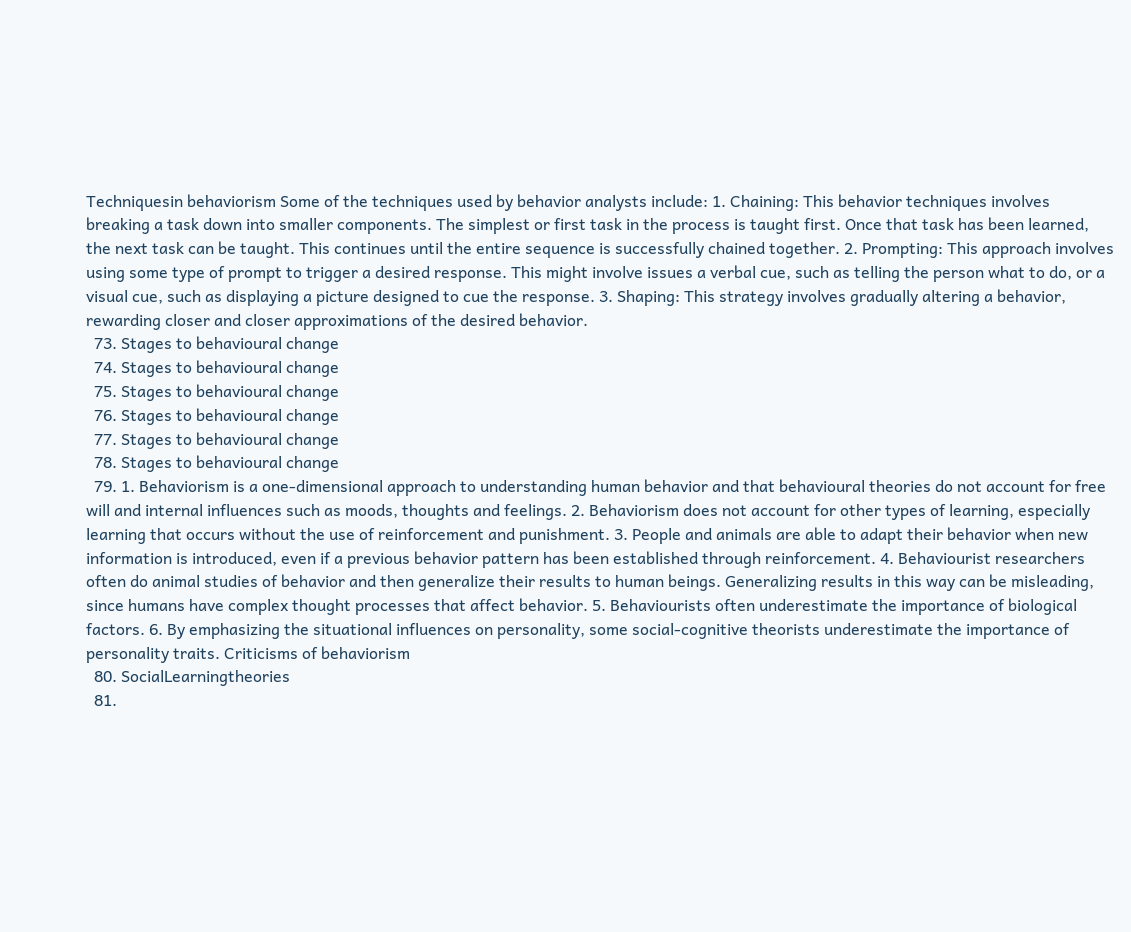Techniquesin behaviorism Some of the techniques used by behavior analysts include: 1. Chaining: This behavior techniques involves breaking a task down into smaller components. The simplest or first task in the process is taught first. Once that task has been learned, the next task can be taught. This continues until the entire sequence is successfully chained together. 2. Prompting: This approach involves using some type of prompt to trigger a desired response. This might involve issues a verbal cue, such as telling the person what to do, or a visual cue, such as displaying a picture designed to cue the response. 3. Shaping: This strategy involves gradually altering a behavior, rewarding closer and closer approximations of the desired behavior.
  73. Stages to behavioural change
  74. Stages to behavioural change
  75. Stages to behavioural change
  76. Stages to behavioural change
  77. Stages to behavioural change
  78. Stages to behavioural change
  79. 1. Behaviorism is a one-dimensional approach to understanding human behavior and that behavioural theories do not account for free will and internal influences such as moods, thoughts and feelings. 2. Behaviorism does not account for other types of learning, especially learning that occurs without the use of reinforcement and punishment. 3. People and animals are able to adapt their behavior when new information is introduced, even if a previous behavior pattern has been established through reinforcement. 4. Behaviourist researchers often do animal studies of behavior and then generalize their results to human beings. Generalizing results in this way can be misleading, since humans have complex thought processes that affect behavior. 5. Behaviourists often underestimate the importance of biological factors. 6. By emphasizing the situational influences on personality, some social-cognitive theorists underestimate the importance of personality traits. Criticisms of behaviorism
  80. SocialLearningtheories
  81.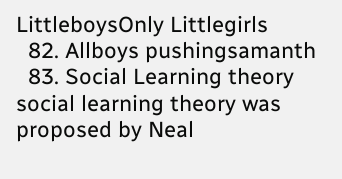LittleboysOnly Littlegirls
  82. Allboys pushingsamanth
  83. Social Learning theory social learning theory was proposed by Neal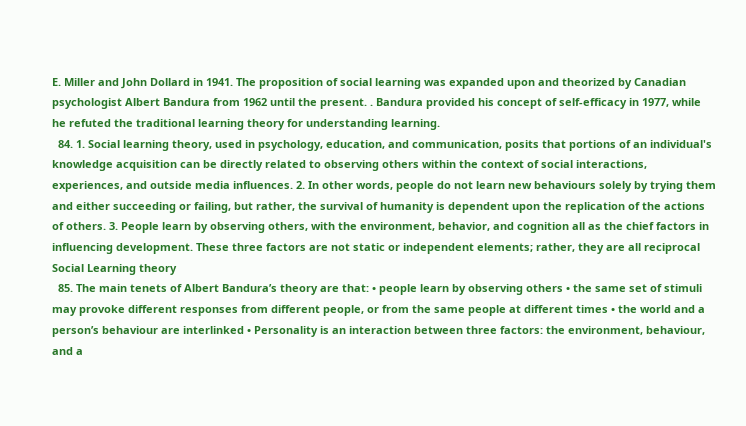E. Miller and John Dollard in 1941. The proposition of social learning was expanded upon and theorized by Canadian psychologist Albert Bandura from 1962 until the present. . Bandura provided his concept of self-efficacy in 1977, while he refuted the traditional learning theory for understanding learning.
  84. 1. Social learning theory, used in psychology, education, and communication, posits that portions of an individual's knowledge acquisition can be directly related to observing others within the context of social interactions, experiences, and outside media influences. 2. In other words, people do not learn new behaviours solely by trying them and either succeeding or failing, but rather, the survival of humanity is dependent upon the replication of the actions of others. 3. People learn by observing others, with the environment, behavior, and cognition all as the chief factors in influencing development. These three factors are not static or independent elements; rather, they are all reciprocal Social Learning theory
  85. The main tenets of Albert Bandura’s theory are that: • people learn by observing others • the same set of stimuli may provoke different responses from different people, or from the same people at different times • the world and a person’s behaviour are interlinked • Personality is an interaction between three factors: the environment, behaviour, and a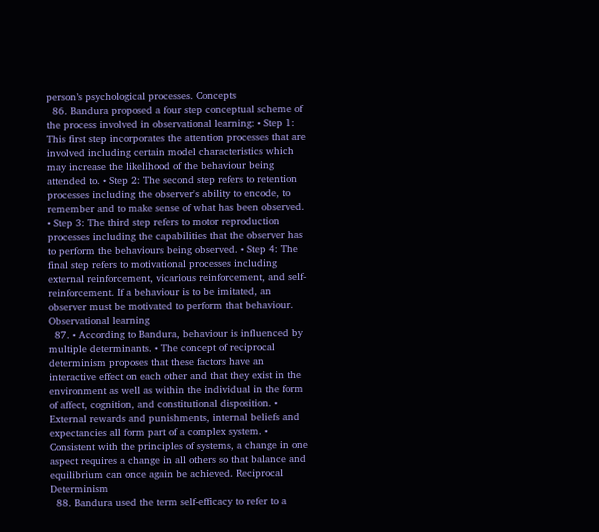person’s psychological processes. Concepts
  86. Bandura proposed a four step conceptual scheme of the process involved in observational learning: • Step 1: This first step incorporates the attention processes that are involved including certain model characteristics which may increase the likelihood of the behaviour being attended to. • Step 2: The second step refers to retention processes including the observer's ability to encode, to remember and to make sense of what has been observed. • Step 3: The third step refers to motor reproduction processes including the capabilities that the observer has to perform the behaviours being observed. • Step 4: The final step refers to motivational processes including external reinforcement, vicarious reinforcement, and self-reinforcement. If a behaviour is to be imitated, an observer must be motivated to perform that behaviour. Observational learning
  87. • According to Bandura, behaviour is influenced by multiple determinants. • The concept of reciprocal determinism proposes that these factors have an interactive effect on each other and that they exist in the environment as well as within the individual in the form of affect, cognition, and constitutional disposition. • External rewards and punishments, internal beliefs and expectancies all form part of a complex system. • Consistent with the principles of systems, a change in one aspect requires a change in all others so that balance and equilibrium can once again be achieved. Reciprocal Determinism
  88. Bandura used the term self-efficacy to refer to a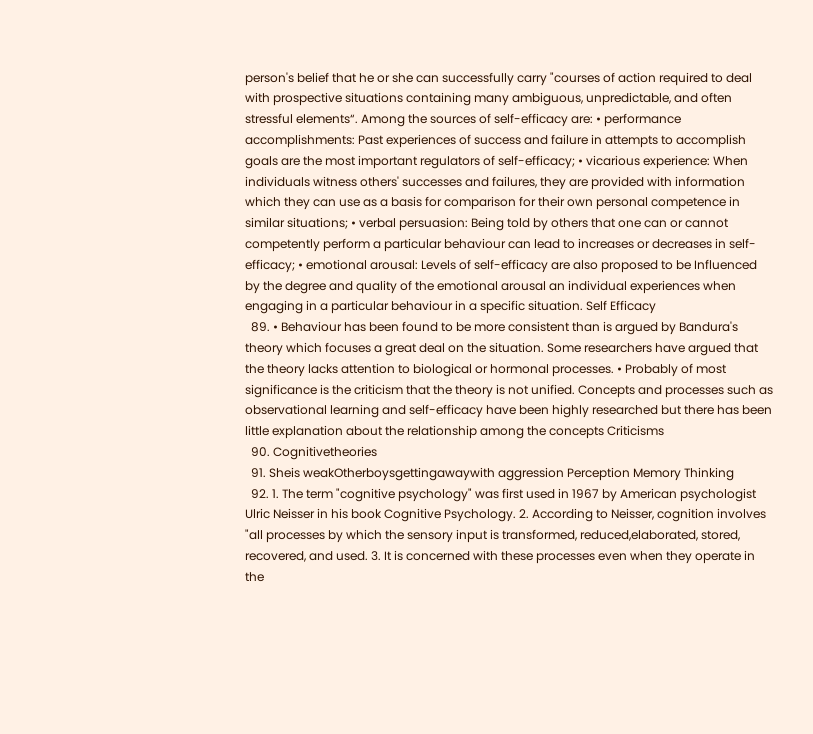person's belief that he or she can successfully carry "courses of action required to deal with prospective situations containing many ambiguous, unpredictable, and often stressful elements“. Among the sources of self-efficacy are: • performance accomplishments: Past experiences of success and failure in attempts to accomplish goals are the most important regulators of self-efficacy; • vicarious experience: When individuals witness others' successes and failures, they are provided with information which they can use as a basis for comparison for their own personal competence in similar situations; • verbal persuasion: Being told by others that one can or cannot competently perform a particular behaviour can lead to increases or decreases in self-efficacy; • emotional arousal: Levels of self-efficacy are also proposed to be Influenced by the degree and quality of the emotional arousal an individual experiences when engaging in a particular behaviour in a specific situation. Self Efficacy
  89. • Behaviour has been found to be more consistent than is argued by Bandura's theory which focuses a great deal on the situation. Some researchers have argued that the theory lacks attention to biological or hormonal processes. • Probably of most significance is the criticism that the theory is not unified. Concepts and processes such as observational learning and self-efficacy have been highly researched but there has been little explanation about the relationship among the concepts Criticisms
  90. Cognitivetheories
  91. Sheis weakOtherboysgettingawaywith aggression Perception Memory Thinking
  92. 1. The term "cognitive psychology" was first used in 1967 by American psychologist Ulric Neisser in his book Cognitive Psychology. 2. According to Neisser, cognition involves "all processes by which the sensory input is transformed, reduced,elaborated, stored, recovered, and used. 3. It is concerned with these processes even when they operate in the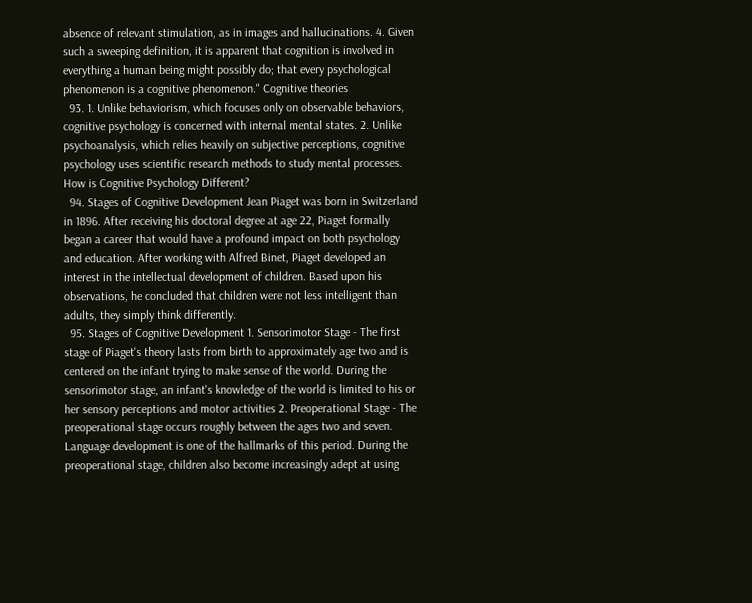absence of relevant stimulation, as in images and hallucinations. 4. Given such a sweeping definition, it is apparent that cognition is involved in everything a human being might possibly do; that every psychological phenomenon is a cognitive phenomenon." Cognitive theories
  93. 1. Unlike behaviorism, which focuses only on observable behaviors, cognitive psychology is concerned with internal mental states. 2. Unlike psychoanalysis, which relies heavily on subjective perceptions, cognitive psychology uses scientific research methods to study mental processes. How is Cognitive Psychology Different?
  94. Stages of Cognitive Development Jean Piaget was born in Switzerland in 1896. After receiving his doctoral degree at age 22, Piaget formally began a career that would have a profound impact on both psychology and education. After working with Alfred Binet, Piaget developed an interest in the intellectual development of children. Based upon his observations, he concluded that children were not less intelligent than adults, they simply think differently.
  95. Stages of Cognitive Development 1. Sensorimotor Stage - The first stage of Piaget's theory lasts from birth to approximately age two and is centered on the infant trying to make sense of the world. During the sensorimotor stage, an infant's knowledge of the world is limited to his or her sensory perceptions and motor activities 2. Preoperational Stage - The preoperational stage occurs roughly between the ages two and seven. Language development is one of the hallmarks of this period. During the preoperational stage, children also become increasingly adept at using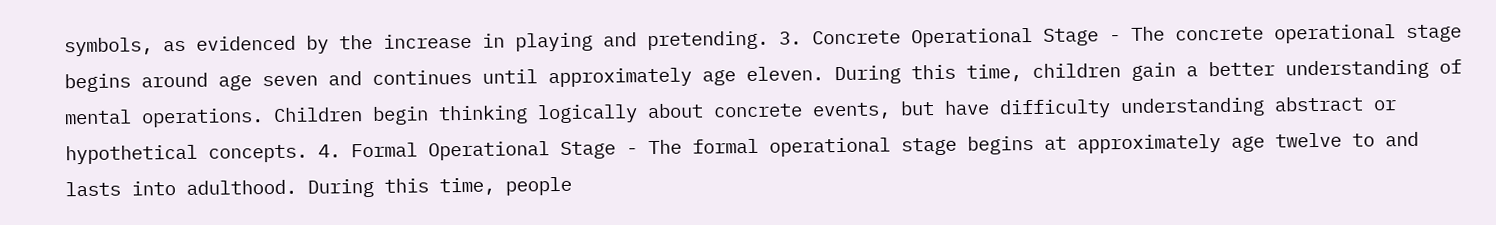symbols, as evidenced by the increase in playing and pretending. 3. Concrete Operational Stage - The concrete operational stage begins around age seven and continues until approximately age eleven. During this time, children gain a better understanding of mental operations. Children begin thinking logically about concrete events, but have difficulty understanding abstract or hypothetical concepts. 4. Formal Operational Stage - The formal operational stage begins at approximately age twelve to and lasts into adulthood. During this time, people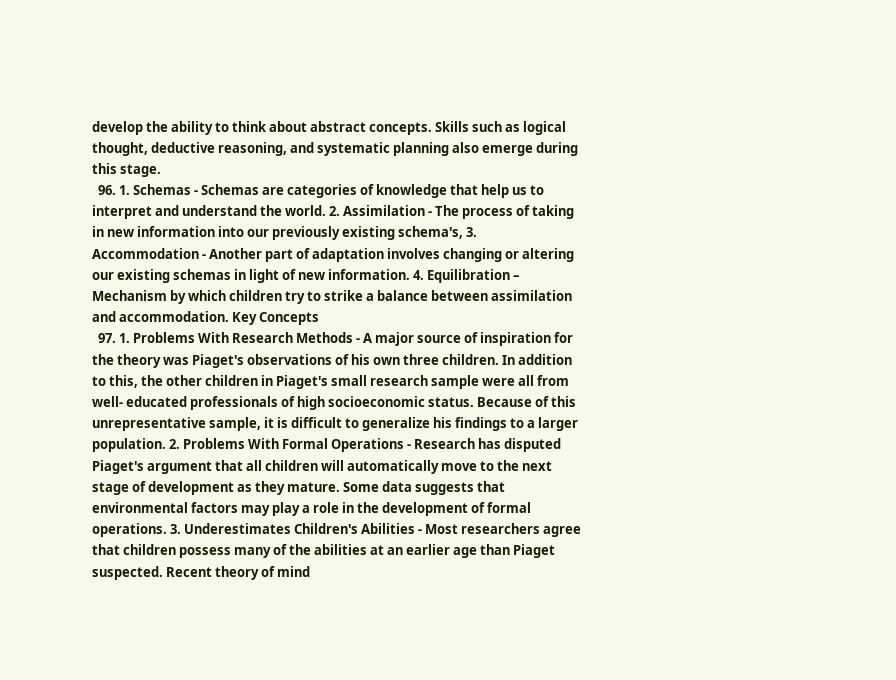develop the ability to think about abstract concepts. Skills such as logical thought, deductive reasoning, and systematic planning also emerge during this stage.
  96. 1. Schemas - Schemas are categories of knowledge that help us to interpret and understand the world. 2. Assimilation - The process of taking in new information into our previously existing schema's, 3. Accommodation - Another part of adaptation involves changing or altering our existing schemas in light of new information. 4. Equilibration – Mechanism by which children try to strike a balance between assimilation and accommodation. Key Concepts
  97. 1. Problems With Research Methods - A major source of inspiration for the theory was Piaget's observations of his own three children. In addition to this, the other children in Piaget's small research sample were all from well- educated professionals of high socioeconomic status. Because of this unrepresentative sample, it is difficult to generalize his findings to a larger population. 2. Problems With Formal Operations - Research has disputed Piaget's argument that all children will automatically move to the next stage of development as they mature. Some data suggests that environmental factors may play a role in the development of formal operations. 3. Underestimates Children's Abilities - Most researchers agree that children possess many of the abilities at an earlier age than Piaget suspected. Recent theory of mind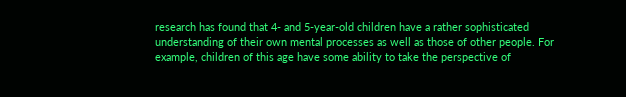research has found that 4- and 5-year-old children have a rather sophisticated understanding of their own mental processes as well as those of other people. For example, children of this age have some ability to take the perspective of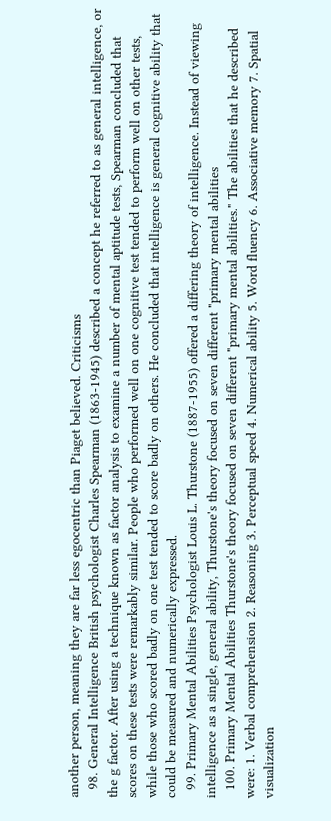another person, meaning they are far less egocentric than Piaget believed. Criticisms
  98. General Intelligence British psychologist Charles Spearman (1863-1945) described a concept he referred to as general intelligence, or the g factor. After using a technique known as factor analysis to examine a number of mental aptitude tests, Spearman concluded that scores on these tests were remarkably similar. People who performed well on one cognitive test tended to perform well on other tests, while those who scored badly on one test tended to score badly on others. He concluded that intelligence is general cognitive ability that could be measured and numerically expressed.
  99. Primary Mental Abilities Psychologist Louis L. Thurstone (1887-1955) offered a differing theory of intelligence. Instead of viewing intelligence as a single, general ability, Thurstone's theory focused on seven different "primary mental abilities
  100. Primary Mental Abilities Thurstone's theory focused on seven different "primary mental abilities." The abilities that he described were: 1. Verbal comprehension 2. Reasoning 3. Perceptual speed 4. Numerical ability 5. Word fluency 6. Associative memory 7. Spatial visualization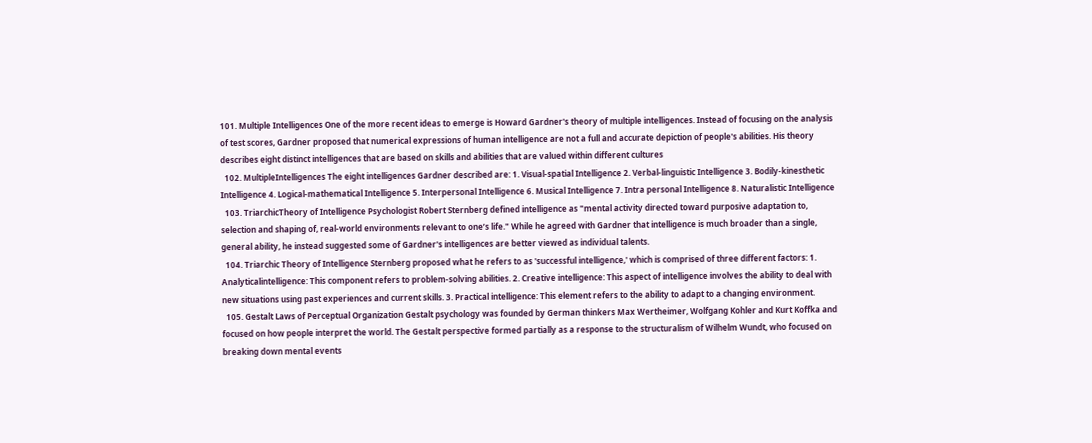101. Multiple Intelligences One of the more recent ideas to emerge is Howard Gardner's theory of multiple intelligences. Instead of focusing on the analysis of test scores, Gardner proposed that numerical expressions of human intelligence are not a full and accurate depiction of people's abilities. His theory describes eight distinct intelligences that are based on skills and abilities that are valued within different cultures
  102. MultipleIntelligences The eight intelligences Gardner described are: 1. Visual-spatial Intelligence 2. Verbal-linguistic Intelligence 3. Bodily-kinesthetic Intelligence 4. Logical-mathematical Intelligence 5. Interpersonal Intelligence 6. Musical Intelligence 7. Intra personal Intelligence 8. Naturalistic Intelligence
  103. TriarchicTheory of Intelligence Psychologist Robert Sternberg defined intelligence as "mental activity directed toward purposive adaptation to, selection and shaping of, real-world environments relevant to one’s life." While he agreed with Gardner that intelligence is much broader than a single, general ability, he instead suggested some of Gardner's intelligences are better viewed as individual talents.
  104. Triarchic Theory of Intelligence Sternberg proposed what he refers to as 'successful intelligence,' which is comprised of three different factors: 1. Analyticalintelligence: This component refers to problem-solving abilities. 2. Creative intelligence: This aspect of intelligence involves the ability to deal with new situations using past experiences and current skills. 3. Practical intelligence: This element refers to the ability to adapt to a changing environment.
  105. Gestalt Laws of Perceptual Organization Gestalt psychology was founded by German thinkers Max Wertheimer, Wolfgang Kohler and Kurt Koffka and focused on how people interpret the world. The Gestalt perspective formed partially as a response to the structuralism of Wilhelm Wundt, who focused on breaking down mental events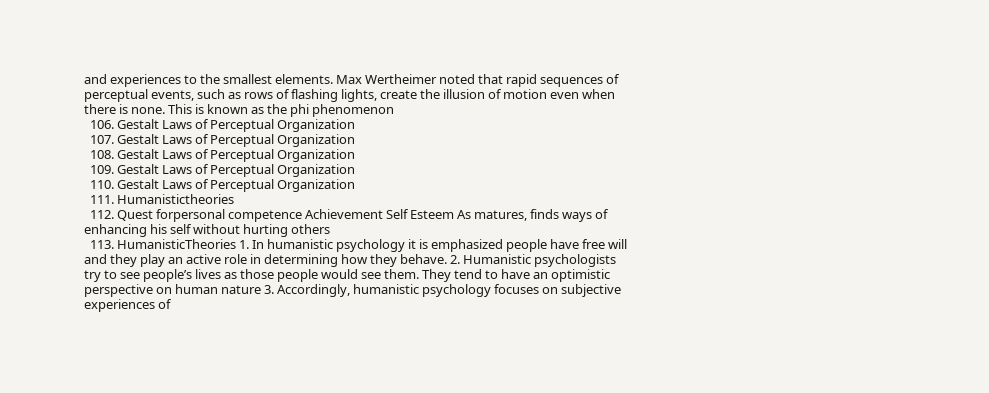and experiences to the smallest elements. Max Wertheimer noted that rapid sequences of perceptual events, such as rows of flashing lights, create the illusion of motion even when there is none. This is known as the phi phenomenon
  106. Gestalt Laws of Perceptual Organization
  107. Gestalt Laws of Perceptual Organization
  108. Gestalt Laws of Perceptual Organization
  109. Gestalt Laws of Perceptual Organization
  110. Gestalt Laws of Perceptual Organization
  111. Humanistictheories
  112. Quest forpersonal competence Achievement Self Esteem As matures, finds ways of enhancing his self without hurting others
  113. HumanisticTheories 1. In humanistic psychology it is emphasized people have free will and they play an active role in determining how they behave. 2. Humanistic psychologists try to see people’s lives as those people would see them. They tend to have an optimistic perspective on human nature 3. Accordingly, humanistic psychology focuses on subjective experiences of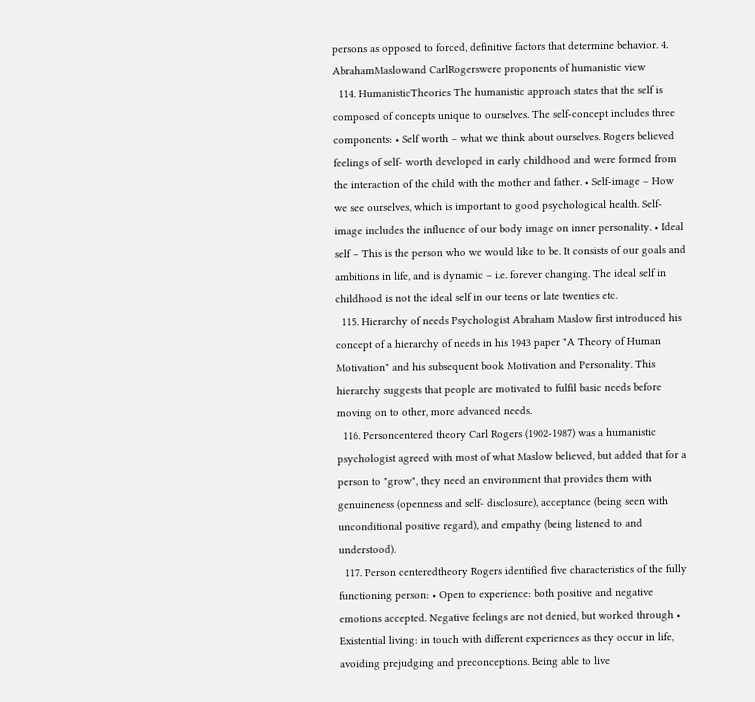persons as opposed to forced, definitive factors that determine behavior. 4. AbrahamMaslowand CarlRogerswere proponents of humanistic view
  114. HumanisticTheories The humanistic approach states that the self is composed of concepts unique to ourselves. The self-concept includes three components: • Self worth – what we think about ourselves. Rogers believed feelings of self- worth developed in early childhood and were formed from the interaction of the child with the mother and father. • Self-image – How we see ourselves, which is important to good psychological health. Self-image includes the influence of our body image on inner personality. • Ideal self – This is the person who we would like to be. It consists of our goals and ambitions in life, and is dynamic – i.e. forever changing. The ideal self in childhood is not the ideal self in our teens or late twenties etc.
  115. Hierarchy of needs Psychologist Abraham Maslow first introduced his concept of a hierarchy of needs in his 1943 paper "A Theory of Human Motivation" and his subsequent book Motivation and Personality. This hierarchy suggests that people are motivated to fulfil basic needs before moving on to other, more advanced needs.
  116. Personcentered theory Carl Rogers (1902-1987) was a humanistic psychologist agreed with most of what Maslow believed, but added that for a person to "grow", they need an environment that provides them with genuineness (openness and self- disclosure), acceptance (being seen with unconditional positive regard), and empathy (being listened to and understood).
  117. Person centeredtheory Rogers identified five characteristics of the fully functioning person: • Open to experience: both positive and negative emotions accepted. Negative feelings are not denied, but worked through • Existential living: in touch with different experiences as they occur in life, avoiding prejudging and preconceptions. Being able to live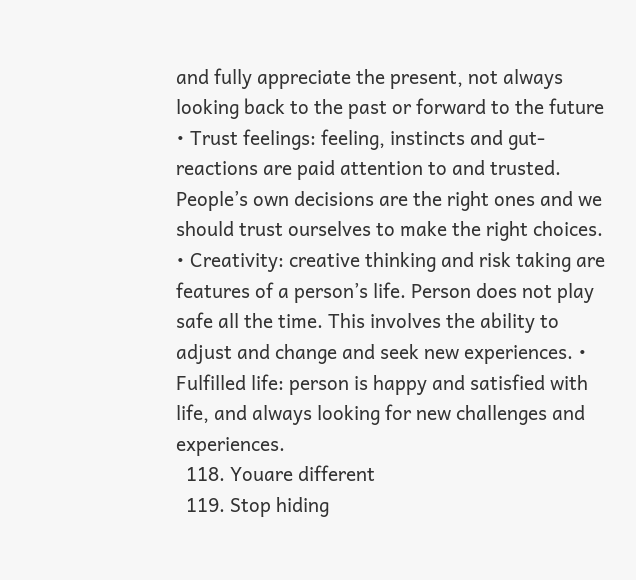and fully appreciate the present, not always looking back to the past or forward to the future • Trust feelings: feeling, instincts and gut-reactions are paid attention to and trusted. People’s own decisions are the right ones and we should trust ourselves to make the right choices. • Creativity: creative thinking and risk taking are features of a person’s life. Person does not play safe all the time. This involves the ability to adjust and change and seek new experiences. • Fulfilled life: person is happy and satisfied with life, and always looking for new challenges and experiences.
  118. Youare different
  119. Stop hiding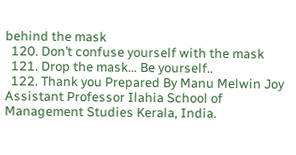behind the mask
  120. Don’t confuse yourself with the mask
  121. Drop the mask… Be yourself..
  122. Thank you Prepared By Manu Melwin Joy Assistant Professor Ilahia School of Management Studies Kerala, India.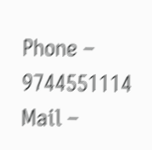Phone – 9744551114 Mail –